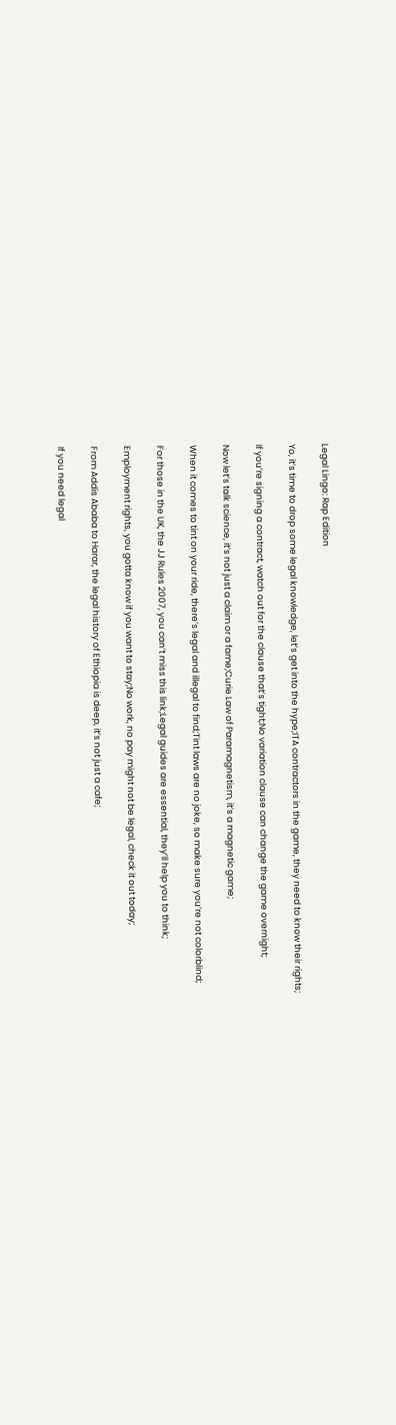Legal Lingo: Rap Edition

Yo, it’s time to drop some legal knowledge, let’s get into the hype;ITA contractors in the game, they need to know their rights;

If you’re signing a contract, watch out for the clause that’s tight;No variation clause can change the game overnight;

Now let’s talk science, it’s not just a claim or a fame;Curie Law of Paramagnetism, it’s a magnetic game;

When it comes to tint on your ride, there’s legal and illegal to find;Tint laws are no joke, so make sure you’re not colorblind;

For those in the UK, the JJ Rules 2007, you can’t miss this link;Legal guides are essential, they’ll help you to think;

Employment rights, you gotta know if you want to stay;No work, no pay might not be legal, check it out today;

From Addis Ababa to Harar, the legal history of Ethiopia is deep, it’s not just a cafe;

If you need legal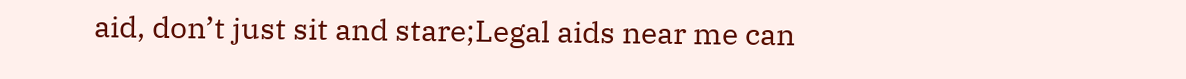aid, don’t just sit and stare;Legal aids near me can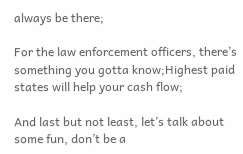always be there;

For the law enforcement officers, there’s something you gotta know;Highest paid states will help your cash flow;

And last but not least, let’s talk about some fun, don’t be a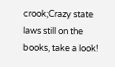crook;Crazy state laws still on the books, take a look!